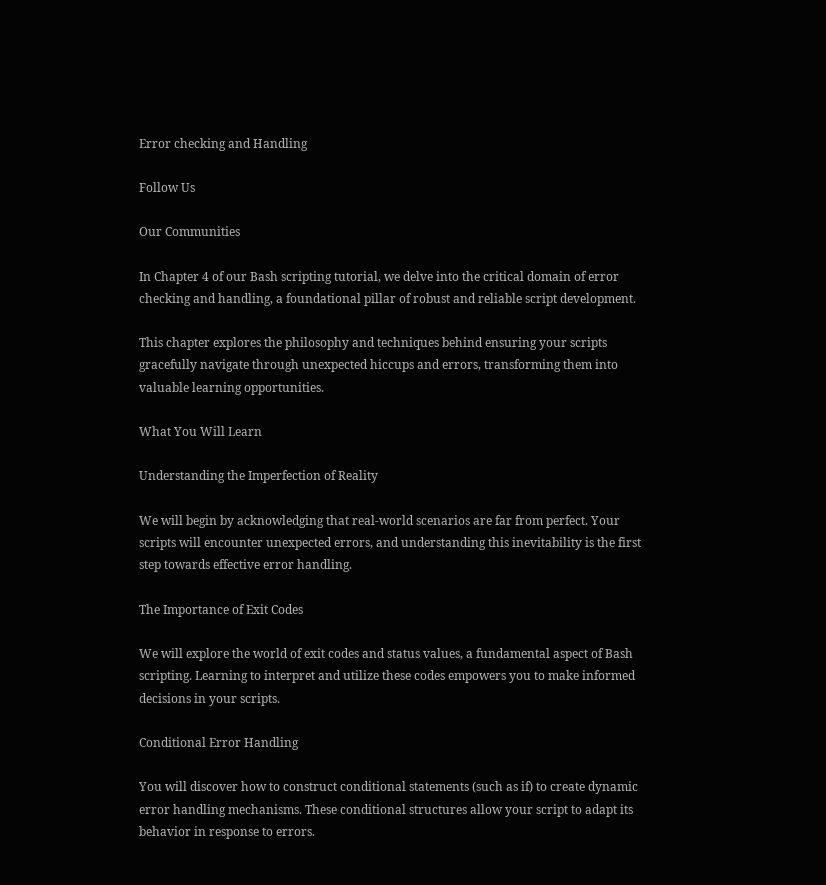Error checking and Handling

Follow Us

Our Communities

In Chapter 4 of our Bash scripting tutorial, we delve into the critical domain of error checking and handling, a foundational pillar of robust and reliable script development.

This chapter explores the philosophy and techniques behind ensuring your scripts gracefully navigate through unexpected hiccups and errors, transforming them into valuable learning opportunities.

What You Will Learn

Understanding the Imperfection of Reality

We will begin by acknowledging that real-world scenarios are far from perfect. Your scripts will encounter unexpected errors, and understanding this inevitability is the first step towards effective error handling.

The Importance of Exit Codes

We will explore the world of exit codes and status values, a fundamental aspect of Bash scripting. Learning to interpret and utilize these codes empowers you to make informed decisions in your scripts.

Conditional Error Handling

You will discover how to construct conditional statements (such as if) to create dynamic error handling mechanisms. These conditional structures allow your script to adapt its behavior in response to errors.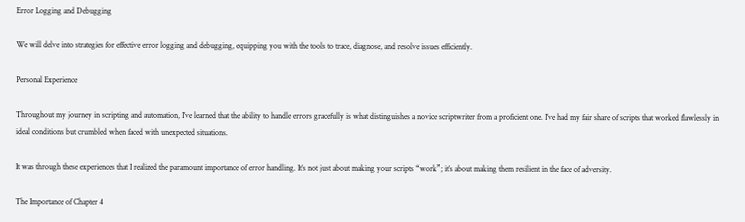Error Logging and Debugging

We will delve into strategies for effective error logging and debugging, equipping you with the tools to trace, diagnose, and resolve issues efficiently.

Personal Experience

Throughout my journey in scripting and automation, I’ve learned that the ability to handle errors gracefully is what distinguishes a novice scriptwriter from a proficient one. I’ve had my fair share of scripts that worked flawlessly in ideal conditions but crumbled when faced with unexpected situations.

It was through these experiences that I realized the paramount importance of error handling. It’s not just about making your scripts “work”; it’s about making them resilient in the face of adversity.

The Importance of Chapter 4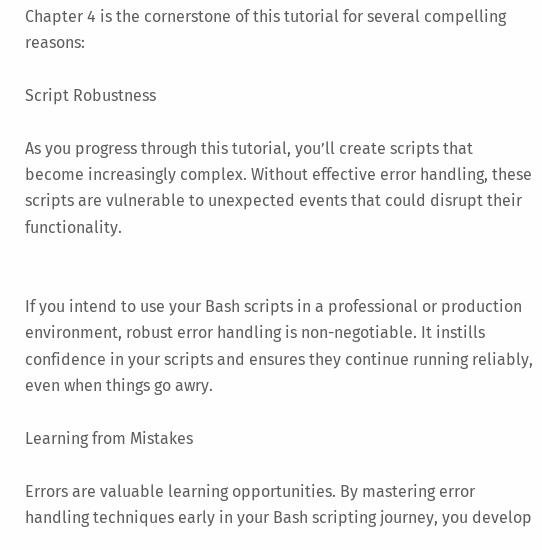Chapter 4 is the cornerstone of this tutorial for several compelling reasons:

Script Robustness

As you progress through this tutorial, you’ll create scripts that become increasingly complex. Without effective error handling, these scripts are vulnerable to unexpected events that could disrupt their functionality.


If you intend to use your Bash scripts in a professional or production environment, robust error handling is non-negotiable. It instills confidence in your scripts and ensures they continue running reliably, even when things go awry.

Learning from Mistakes

Errors are valuable learning opportunities. By mastering error handling techniques early in your Bash scripting journey, you develop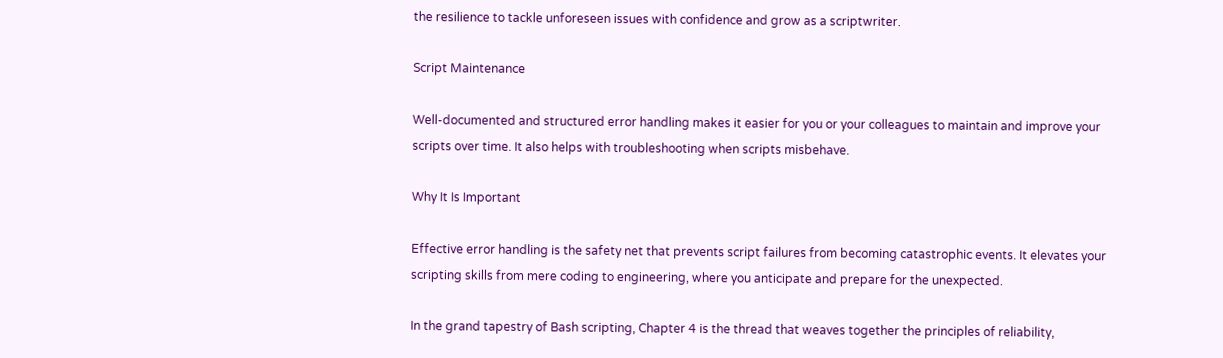the resilience to tackle unforeseen issues with confidence and grow as a scriptwriter.

Script Maintenance

Well-documented and structured error handling makes it easier for you or your colleagues to maintain and improve your scripts over time. It also helps with troubleshooting when scripts misbehave.

Why It Is Important

Effective error handling is the safety net that prevents script failures from becoming catastrophic events. It elevates your scripting skills from mere coding to engineering, where you anticipate and prepare for the unexpected.

In the grand tapestry of Bash scripting, Chapter 4 is the thread that weaves together the principles of reliability,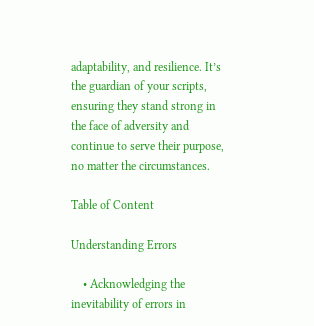adaptability, and resilience. It’s the guardian of your scripts, ensuring they stand strong in the face of adversity and continue to serve their purpose, no matter the circumstances.

Table of Content

Understanding Errors

    • Acknowledging the inevitability of errors in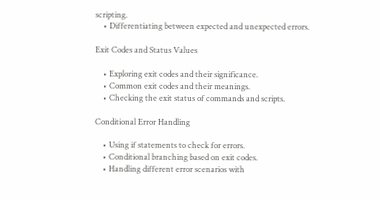scripting.
    • Differentiating between expected and unexpected errors.

Exit Codes and Status Values

    • Exploring exit codes and their significance.
    • Common exit codes and their meanings.
    • Checking the exit status of commands and scripts.

Conditional Error Handling

    • Using if statements to check for errors.
    • Conditional branching based on exit codes.
    • Handling different error scenarios with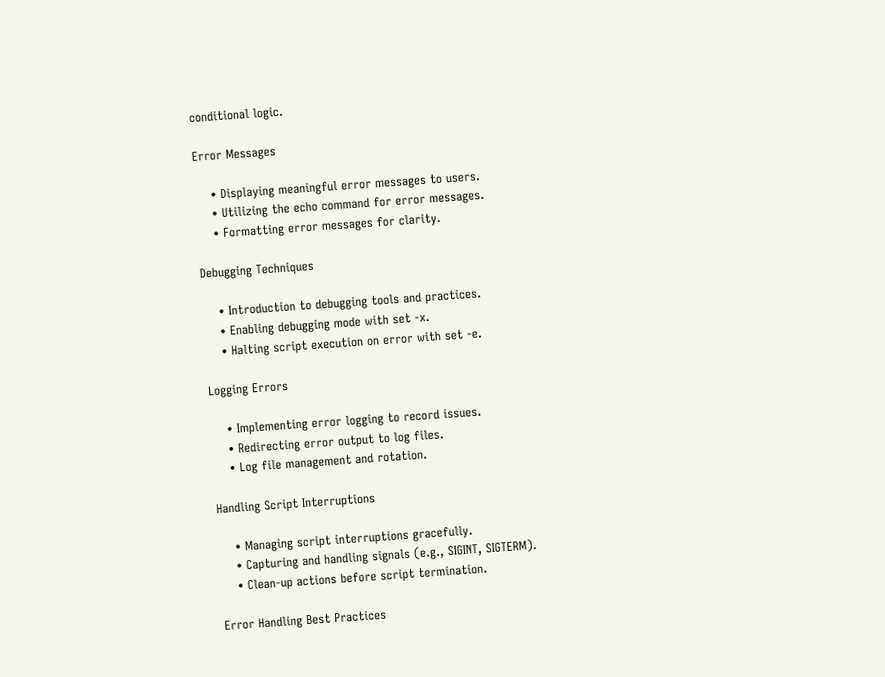conditional logic.

Error Messages

    • Displaying meaningful error messages to users.
    • Utilizing the echo command for error messages.
    • Formatting error messages for clarity.

Debugging Techniques

    • Introduction to debugging tools and practices.
    • Enabling debugging mode with set -x.
    • Halting script execution on error with set -e.

Logging Errors

    • Implementing error logging to record issues.
    • Redirecting error output to log files.
    • Log file management and rotation.

Handling Script Interruptions

    • Managing script interruptions gracefully.
    • Capturing and handling signals (e.g., SIGINT, SIGTERM).
    • Clean-up actions before script termination.

Error Handling Best Practices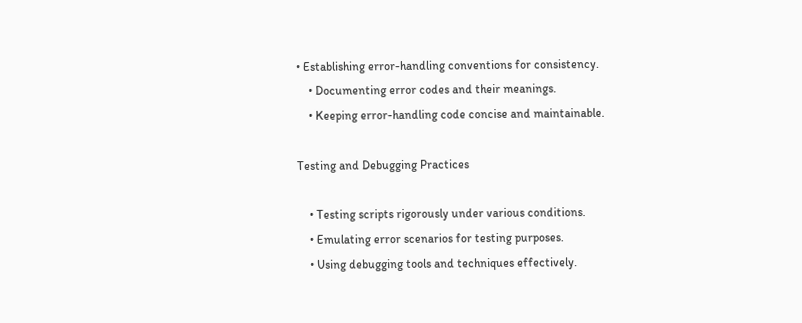• Establishing error-handling conventions for consistency.
    • Documenting error codes and their meanings.
    • Keeping error-handling code concise and maintainable.

Testing and Debugging Practices

    • Testing scripts rigorously under various conditions.
    • Emulating error scenarios for testing purposes.
    • Using debugging tools and techniques effectively.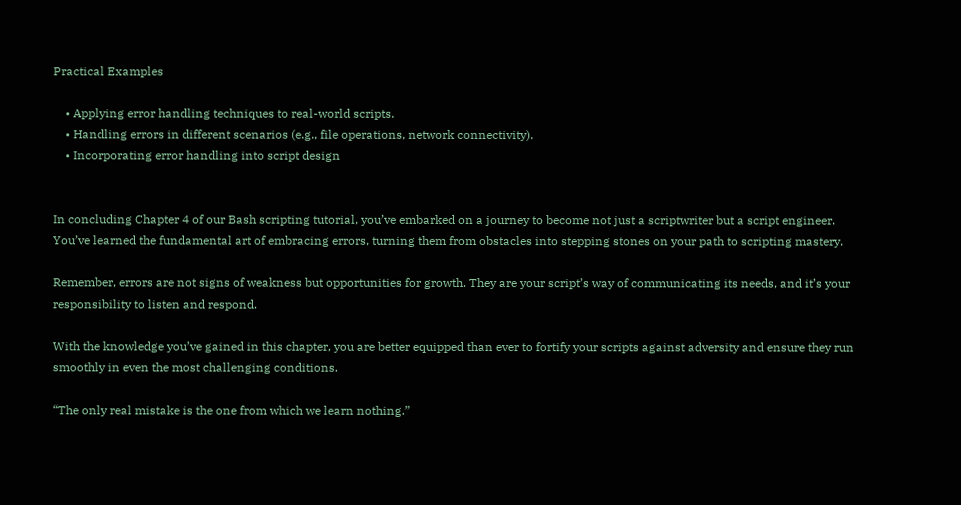Practical Examples

    • Applying error handling techniques to real-world scripts.
    • Handling errors in different scenarios (e.g., file operations, network connectivity).
    • Incorporating error handling into script design


In concluding Chapter 4 of our Bash scripting tutorial, you’ve embarked on a journey to become not just a scriptwriter but a script engineer. You’ve learned the fundamental art of embracing errors, turning them from obstacles into stepping stones on your path to scripting mastery.

Remember, errors are not signs of weakness but opportunities for growth. They are your script’s way of communicating its needs, and it’s your responsibility to listen and respond.

With the knowledge you’ve gained in this chapter, you are better equipped than ever to fortify your scripts against adversity and ensure they run smoothly in even the most challenging conditions.

“The only real mistake is the one from which we learn nothing.”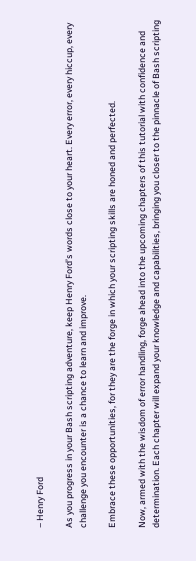– Henry Ford

As you progress in your Bash scripting adventure, keep Henry Ford’s words close to your heart. Every error, every hiccup, every challenge you encounter is a chance to learn and improve.

Embrace these opportunities, for they are the forge in which your scripting skills are honed and perfected.

Now, armed with the wisdom of error handling, forge ahead into the upcoming chapters of this tutorial with confidence and determination. Each chapter will expand your knowledge and capabilities, bringing you closer to the pinnacle of Bash scripting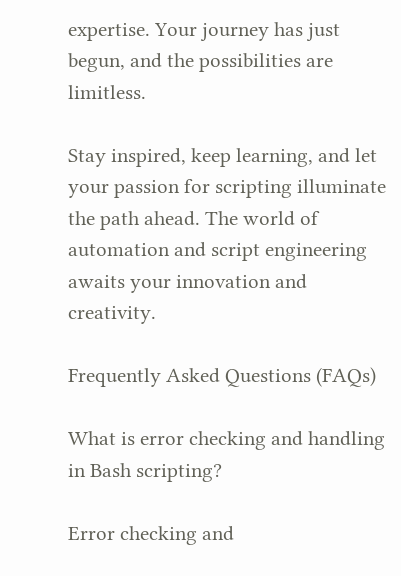expertise. Your journey has just begun, and the possibilities are limitless.

Stay inspired, keep learning, and let your passion for scripting illuminate the path ahead. The world of automation and script engineering awaits your innovation and creativity.

Frequently Asked Questions (FAQs)

What is error checking and handling in Bash scripting?

Error checking and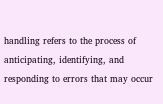handling refers to the process of anticipating, identifying, and responding to errors that may occur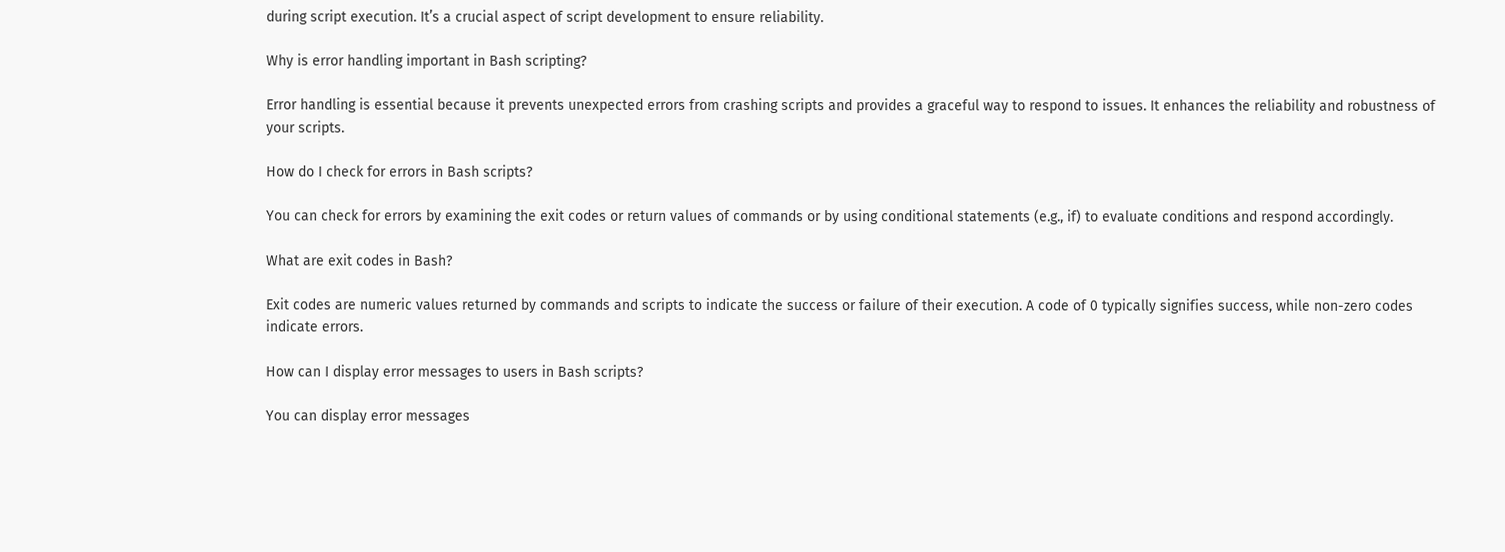during script execution. It’s a crucial aspect of script development to ensure reliability.

Why is error handling important in Bash scripting?

Error handling is essential because it prevents unexpected errors from crashing scripts and provides a graceful way to respond to issues. It enhances the reliability and robustness of your scripts.

How do I check for errors in Bash scripts?

You can check for errors by examining the exit codes or return values of commands or by using conditional statements (e.g., if) to evaluate conditions and respond accordingly.

What are exit codes in Bash?

Exit codes are numeric values returned by commands and scripts to indicate the success or failure of their execution. A code of 0 typically signifies success, while non-zero codes indicate errors.

How can I display error messages to users in Bash scripts?

You can display error messages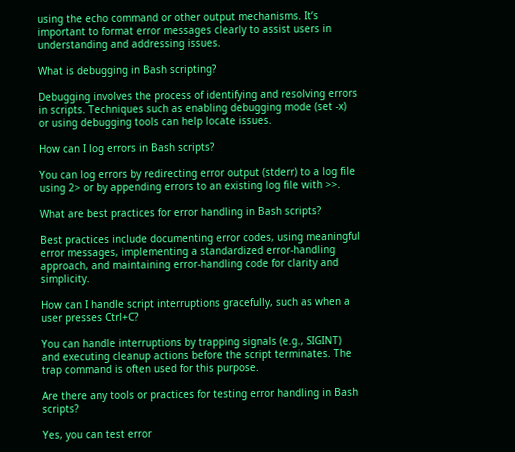using the echo command or other output mechanisms. It’s important to format error messages clearly to assist users in understanding and addressing issues.

What is debugging in Bash scripting?

Debugging involves the process of identifying and resolving errors in scripts. Techniques such as enabling debugging mode (set -x) or using debugging tools can help locate issues.

How can I log errors in Bash scripts?

You can log errors by redirecting error output (stderr) to a log file using 2> or by appending errors to an existing log file with >>.

What are best practices for error handling in Bash scripts?

Best practices include documenting error codes, using meaningful error messages, implementing a standardized error-handling approach, and maintaining error-handling code for clarity and simplicity.

How can I handle script interruptions gracefully, such as when a user presses Ctrl+C?

You can handle interruptions by trapping signals (e.g., SIGINT) and executing cleanup actions before the script terminates. The trap command is often used for this purpose.

Are there any tools or practices for testing error handling in Bash scripts?

Yes, you can test error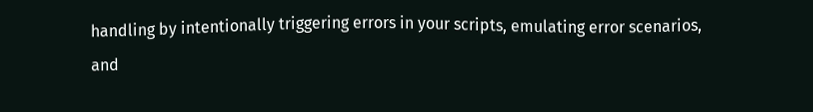handling by intentionally triggering errors in your scripts, emulating error scenarios, and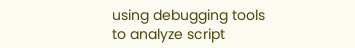using debugging tools to analyze script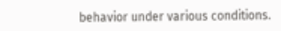behavior under various conditions.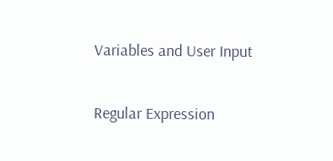Variables and User Input


Regular Expression